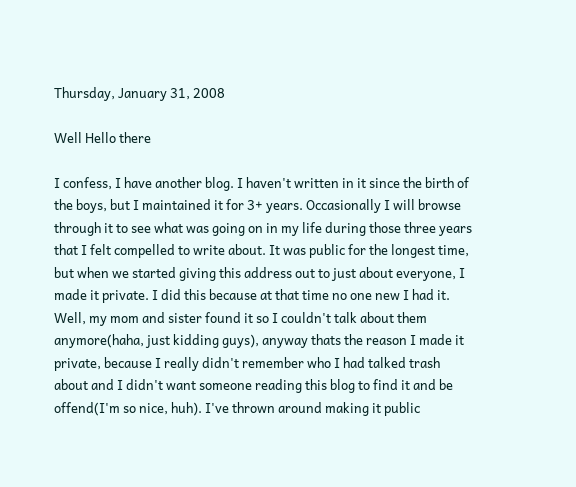Thursday, January 31, 2008

Well Hello there

I confess, I have another blog. I haven't written in it since the birth of the boys, but I maintained it for 3+ years. Occasionally I will browse through it to see what was going on in my life during those three years that I felt compelled to write about. It was public for the longest time, but when we started giving this address out to just about everyone, I made it private. I did this because at that time no one new I had it. Well, my mom and sister found it so I couldn't talk about them anymore(haha, just kidding guys), anyway thats the reason I made it private, because I really didn't remember who I had talked trash about and I didn't want someone reading this blog to find it and be offend(I'm so nice, huh). I've thrown around making it public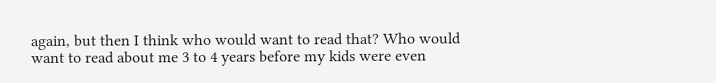again, but then I think who would want to read that? Who would want to read about me 3 to 4 years before my kids were even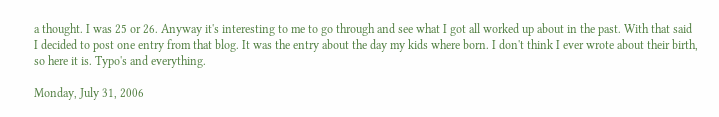a thought. I was 25 or 26. Anyway it's interesting to me to go through and see what I got all worked up about in the past. With that said I decided to post one entry from that blog. It was the entry about the day my kids where born. I don't think I ever wrote about their birth, so here it is. Typo's and everything.

Monday, July 31, 2006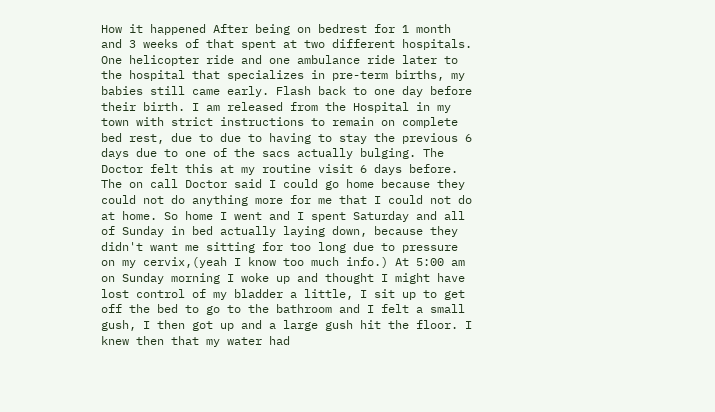How it happened After being on bedrest for 1 month and 3 weeks of that spent at two different hospitals. One helicopter ride and one ambulance ride later to the hospital that specializes in pre-term births, my babies still came early. Flash back to one day before their birth. I am released from the Hospital in my town with strict instructions to remain on complete bed rest, due to due to having to stay the previous 6 days due to one of the sacs actually bulging. The Doctor felt this at my routine visit 6 days before. The on call Doctor said I could go home because they could not do anything more for me that I could not do at home. So home I went and I spent Saturday and all of Sunday in bed actually laying down, because they didn't want me sitting for too long due to pressure on my cervix,(yeah I know too much info.) At 5:00 am on Sunday morning I woke up and thought I might have lost control of my bladder a little, I sit up to get off the bed to go to the bathroom and I felt a small gush, I then got up and a large gush hit the floor. I knew then that my water had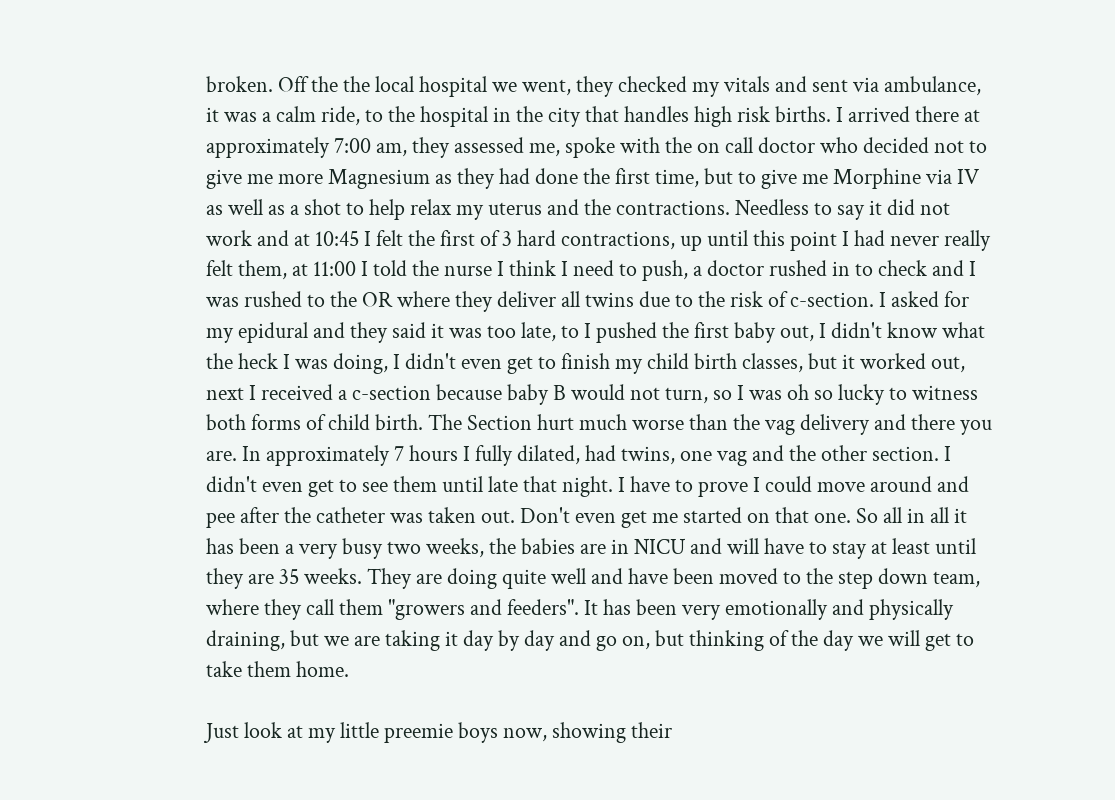broken. Off the the local hospital we went, they checked my vitals and sent via ambulance, it was a calm ride, to the hospital in the city that handles high risk births. I arrived there at approximately 7:00 am, they assessed me, spoke with the on call doctor who decided not to give me more Magnesium as they had done the first time, but to give me Morphine via IV as well as a shot to help relax my uterus and the contractions. Needless to say it did not work and at 10:45 I felt the first of 3 hard contractions, up until this point I had never really felt them, at 11:00 I told the nurse I think I need to push, a doctor rushed in to check and I was rushed to the OR where they deliver all twins due to the risk of c-section. I asked for my epidural and they said it was too late, to I pushed the first baby out, I didn't know what the heck I was doing, I didn't even get to finish my child birth classes, but it worked out, next I received a c-section because baby B would not turn, so I was oh so lucky to witness both forms of child birth. The Section hurt much worse than the vag delivery and there you are. In approximately 7 hours I fully dilated, had twins, one vag and the other section. I didn't even get to see them until late that night. I have to prove I could move around and pee after the catheter was taken out. Don't even get me started on that one. So all in all it has been a very busy two weeks, the babies are in NICU and will have to stay at least until they are 35 weeks. They are doing quite well and have been moved to the step down team, where they call them "growers and feeders". It has been very emotionally and physically draining, but we are taking it day by day and go on, but thinking of the day we will get to take them home.

Just look at my little preemie boys now, showing their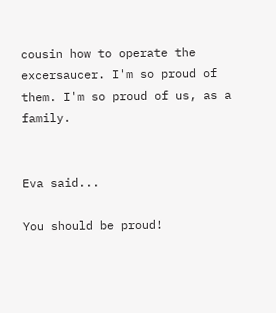cousin how to operate the excersaucer. I'm so proud of them. I'm so proud of us, as a family.


Eva said...

You should be proud!